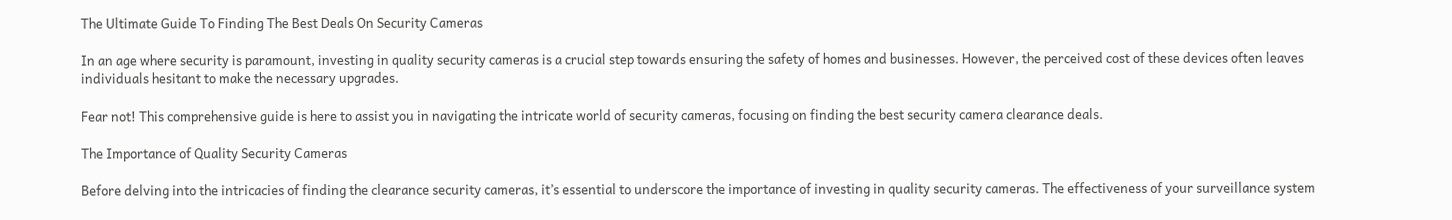The Ultimate Guide To Finding The Best Deals On Security Cameras

In an age where security is paramount, investing in quality security cameras is a crucial step towards ensuring the safety of homes and businesses. However, the perceived cost of these devices often leaves individuals hesitant to make the necessary upgrades.

Fear not! This comprehensive guide is here to assist you in navigating the intricate world of security cameras, focusing on finding the best security camera clearance deals.

The Importance of Quality Security Cameras

Before delving into the intricacies of finding the clearance security cameras, it’s essential to underscore the importance of investing in quality security cameras. The effectiveness of your surveillance system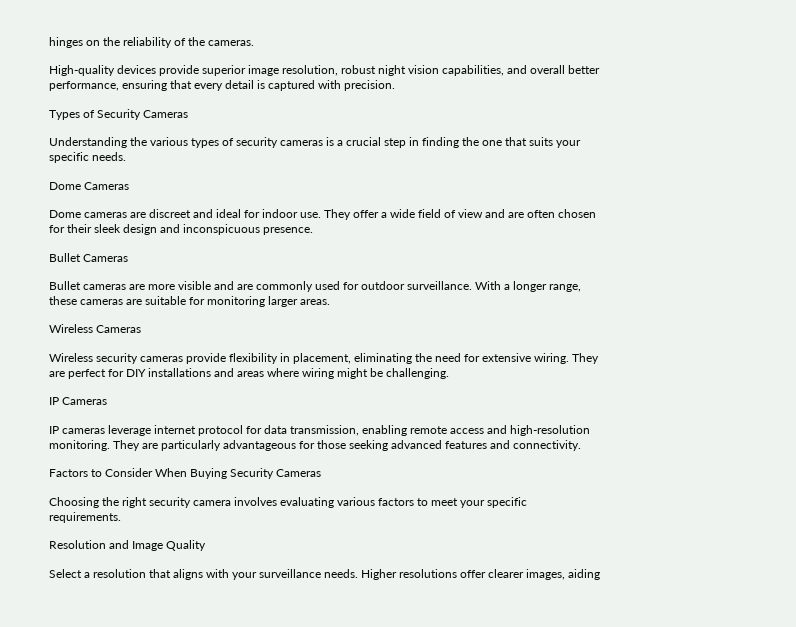hinges on the reliability of the cameras.

High-quality devices provide superior image resolution, robust night vision capabilities, and overall better performance, ensuring that every detail is captured with precision.

Types of Security Cameras

Understanding the various types of security cameras is a crucial step in finding the one that suits your specific needs.

Dome Cameras

Dome cameras are discreet and ideal for indoor use. They offer a wide field of view and are often chosen for their sleek design and inconspicuous presence.

Bullet Cameras

Bullet cameras are more visible and are commonly used for outdoor surveillance. With a longer range, these cameras are suitable for monitoring larger areas.

Wireless Cameras

Wireless security cameras provide flexibility in placement, eliminating the need for extensive wiring. They are perfect for DIY installations and areas where wiring might be challenging.

IP Cameras

IP cameras leverage internet protocol for data transmission, enabling remote access and high-resolution monitoring. They are particularly advantageous for those seeking advanced features and connectivity.

Factors to Consider When Buying Security Cameras

Choosing the right security camera involves evaluating various factors to meet your specific requirements.

Resolution and Image Quality

Select a resolution that aligns with your surveillance needs. Higher resolutions offer clearer images, aiding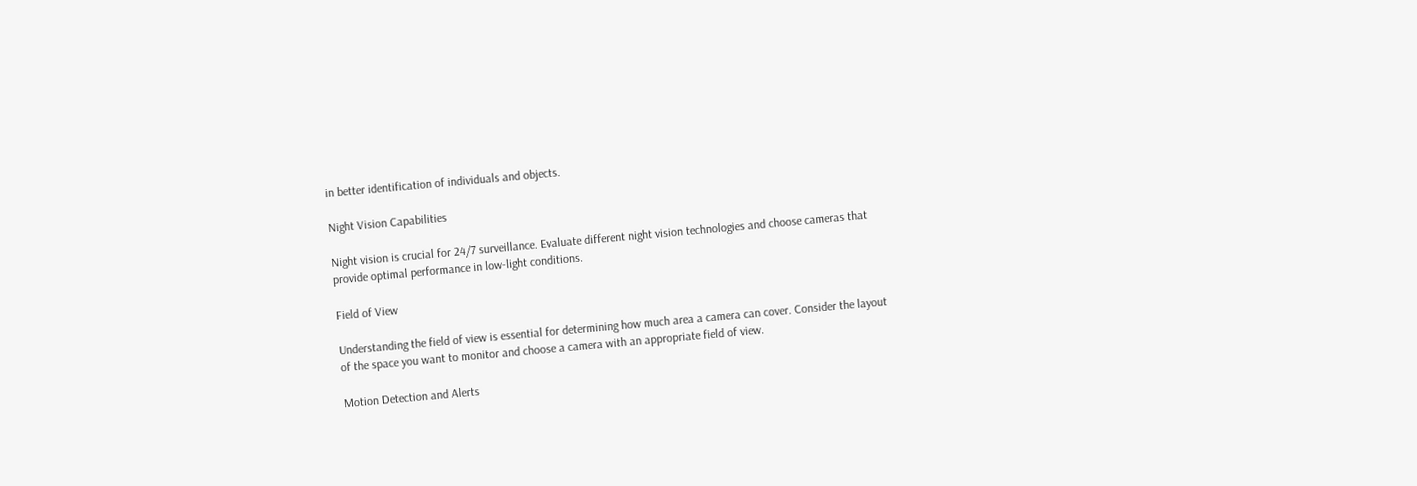in better identification of individuals and objects.

Night Vision Capabilities

Night vision is crucial for 24/7 surveillance. Evaluate different night vision technologies and choose cameras that provide optimal performance in low-light conditions.

Field of View

Understanding the field of view is essential for determining how much area a camera can cover. Consider the layout of the space you want to monitor and choose a camera with an appropriate field of view.

Motion Detection and Alerts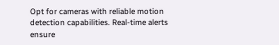Opt for cameras with reliable motion detection capabilities. Real-time alerts ensure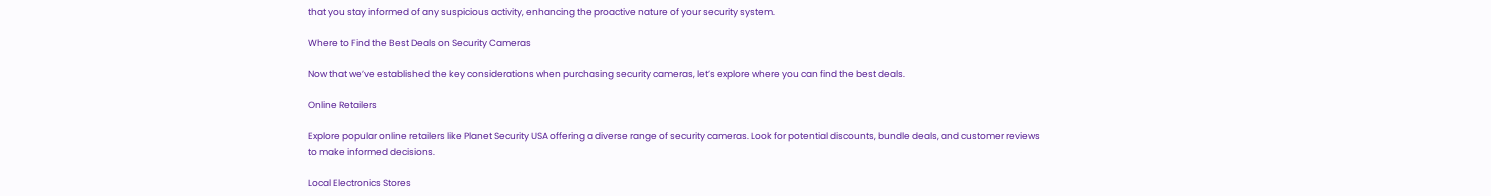that you stay informed of any suspicious activity, enhancing the proactive nature of your security system.

Where to Find the Best Deals on Security Cameras

Now that we’ve established the key considerations when purchasing security cameras, let’s explore where you can find the best deals.

Online Retailers

Explore popular online retailers like Planet Security USA offering a diverse range of security cameras. Look for potential discounts, bundle deals, and customer reviews to make informed decisions.

Local Electronics Stores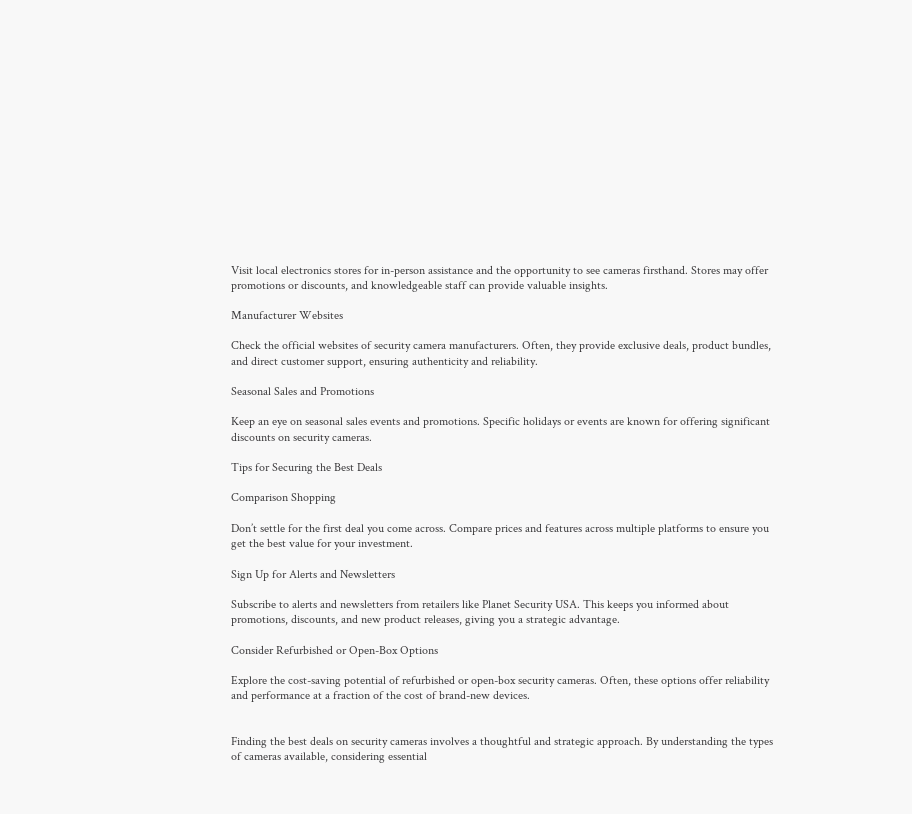Visit local electronics stores for in-person assistance and the opportunity to see cameras firsthand. Stores may offer promotions or discounts, and knowledgeable staff can provide valuable insights.

Manufacturer Websites

Check the official websites of security camera manufacturers. Often, they provide exclusive deals, product bundles, and direct customer support, ensuring authenticity and reliability.

Seasonal Sales and Promotions

Keep an eye on seasonal sales events and promotions. Specific holidays or events are known for offering significant discounts on security cameras.

Tips for Securing the Best Deals

Comparison Shopping

Don’t settle for the first deal you come across. Compare prices and features across multiple platforms to ensure you get the best value for your investment.

Sign Up for Alerts and Newsletters

Subscribe to alerts and newsletters from retailers like Planet Security USA. This keeps you informed about promotions, discounts, and new product releases, giving you a strategic advantage.

Consider Refurbished or Open-Box Options

Explore the cost-saving potential of refurbished or open-box security cameras. Often, these options offer reliability and performance at a fraction of the cost of brand-new devices.


Finding the best deals on security cameras involves a thoughtful and strategic approach. By understanding the types of cameras available, considering essential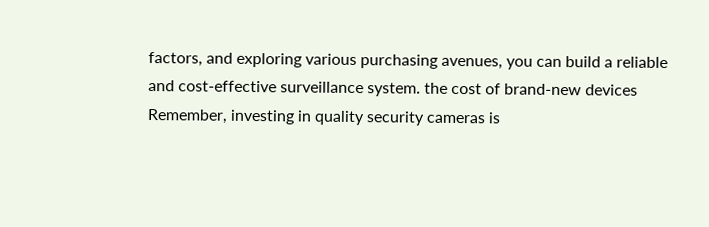factors, and exploring various purchasing avenues, you can build a reliable and cost-effective surveillance system. the cost of brand-new devices Remember, investing in quality security cameras is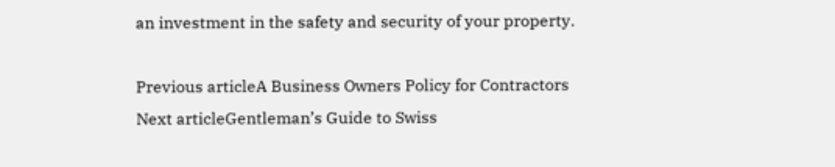an investment in the safety and security of your property.

Previous articleA Business Owners Policy for Contractors
Next articleGentleman’s Guide to Swiss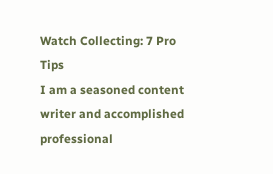Watch Collecting: 7 Pro Tips
I am a seasoned content writer and accomplished professional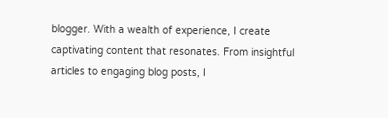blogger. With a wealth of experience, I create captivating content that resonates. From insightful articles to engaging blog posts, I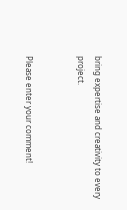bring expertise and creativity to every project.


Please enter your comment!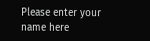Please enter your name here